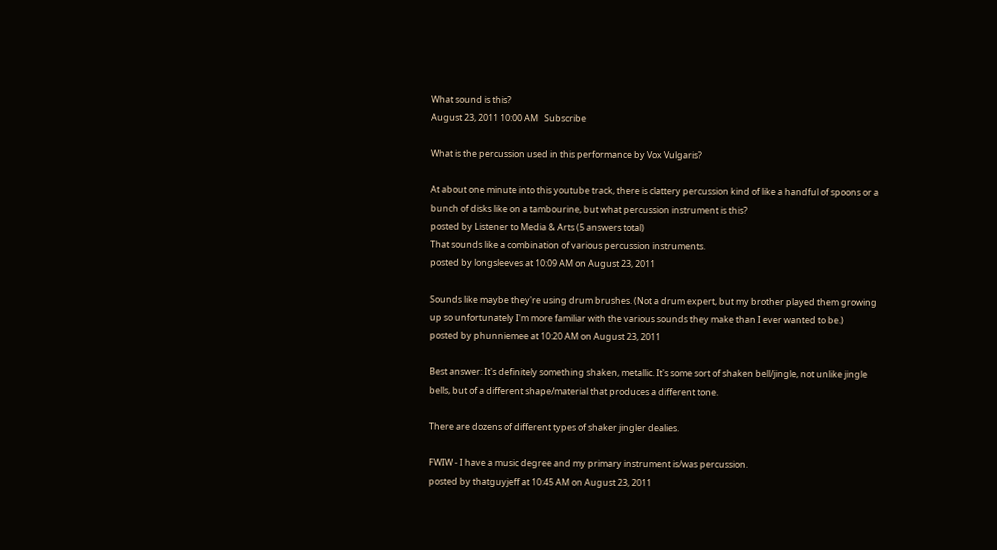What sound is this?
August 23, 2011 10:00 AM   Subscribe

What is the percussion used in this performance by Vox Vulgaris?

At about one minute into this youtube track, there is clattery percussion kind of like a handful of spoons or a bunch of disks like on a tambourine, but what percussion instrument is this?
posted by Listener to Media & Arts (5 answers total)
That sounds like a combination of various percussion instruments.
posted by longsleeves at 10:09 AM on August 23, 2011

Sounds like maybe they're using drum brushes. (Not a drum expert, but my brother played them growing up so unfortunately I'm more familiar with the various sounds they make than I ever wanted to be.)
posted by phunniemee at 10:20 AM on August 23, 2011

Best answer: It's definitely something shaken, metallic. It's some sort of shaken bell/jingle, not unlike jingle bells, but of a different shape/material that produces a different tone.

There are dozens of different types of shaker jingler dealies.

FWIW - I have a music degree and my primary instrument is/was percussion.
posted by thatguyjeff at 10:45 AM on August 23, 2011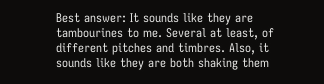Best answer: It sounds like they are tambourines to me. Several at least, of different pitches and timbres. Also, it sounds like they are both shaking them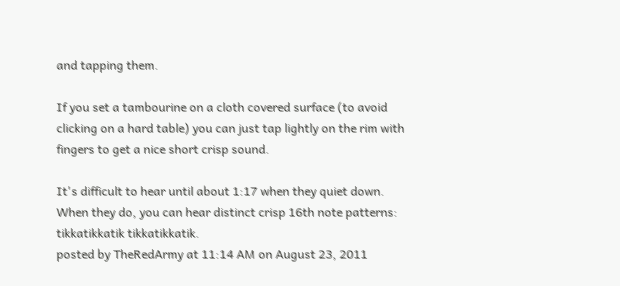and tapping them.

If you set a tambourine on a cloth covered surface (to avoid clicking on a hard table) you can just tap lightly on the rim with fingers to get a nice short crisp sound.

It's difficult to hear until about 1:17 when they quiet down. When they do, you can hear distinct crisp 16th note patterns: tikkatikkatik tikkatikkatik.
posted by TheRedArmy at 11:14 AM on August 23, 2011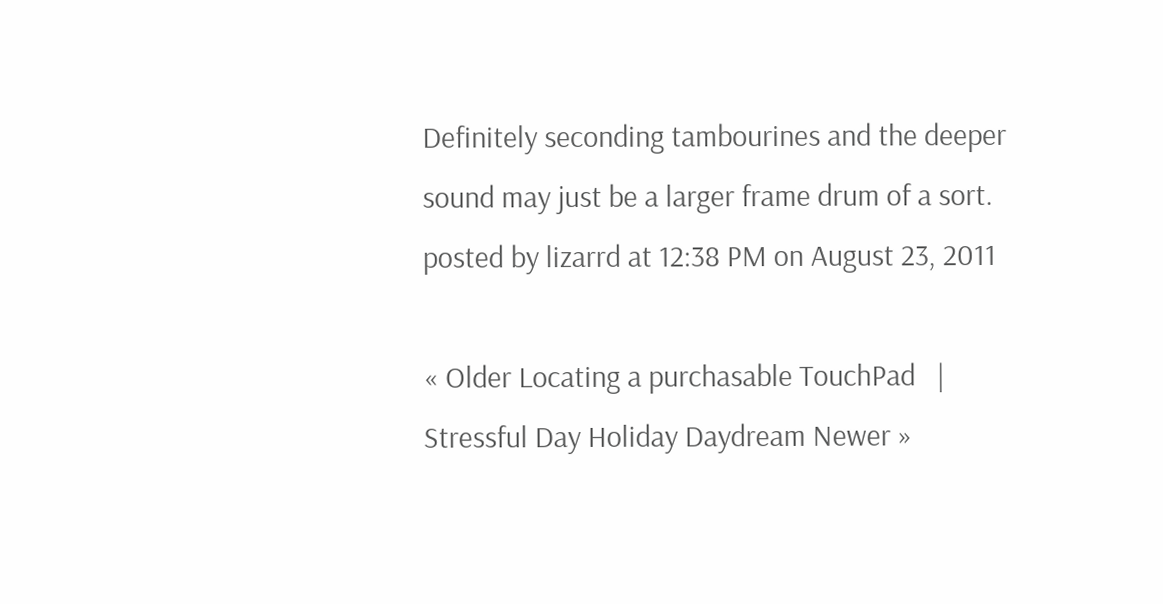Definitely seconding tambourines and the deeper sound may just be a larger frame drum of a sort.
posted by lizarrd at 12:38 PM on August 23, 2011

« Older Locating a purchasable TouchPad   |   Stressful Day Holiday Daydream Newer »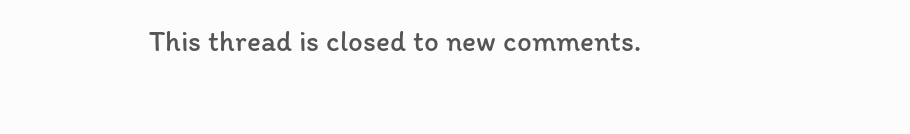This thread is closed to new comments.